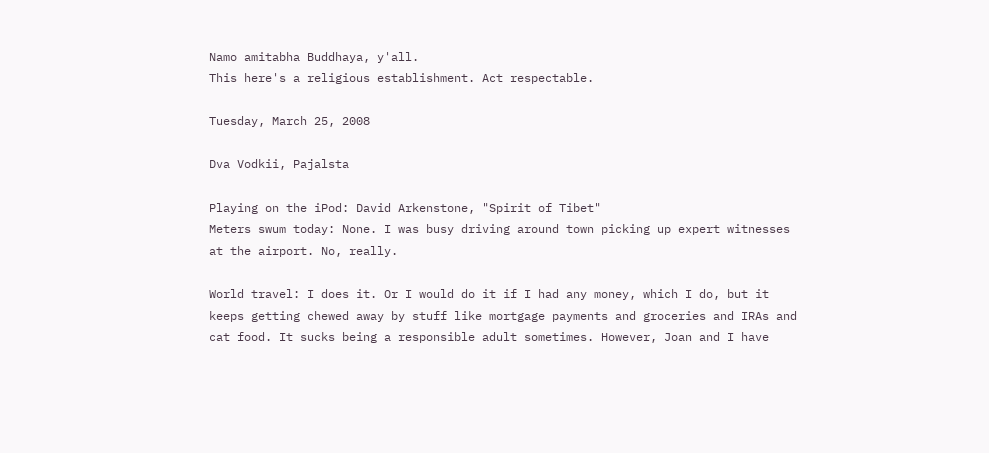Namo amitabha Buddhaya, y'all.
This here's a religious establishment. Act respectable.

Tuesday, March 25, 2008

Dva Vodkii, Pajalsta

Playing on the iPod: David Arkenstone, "Spirit of Tibet"
Meters swum today: None. I was busy driving around town picking up expert witnesses at the airport. No, really.

World travel: I does it. Or I would do it if I had any money, which I do, but it keeps getting chewed away by stuff like mortgage payments and groceries and IRAs and cat food. It sucks being a responsible adult sometimes. However, Joan and I have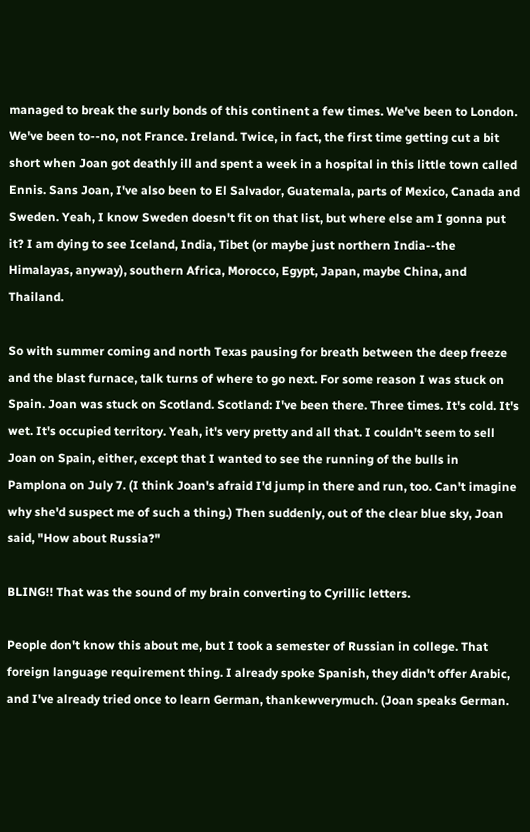managed to break the surly bonds of this continent a few times. We've been to London. We've been to--no, not France. Ireland. Twice, in fact, the first time getting cut a bit short when Joan got deathly ill and spent a week in a hospital in this little town called Ennis. Sans Joan, I've also been to El Salvador, Guatemala, parts of Mexico, Canada and Sweden. Yeah, I know Sweden doesn't fit on that list, but where else am I gonna put it? I am dying to see Iceland, India, Tibet (or maybe just northern India--the Himalayas, anyway), southern Africa, Morocco, Egypt, Japan, maybe China, and Thailand.

So with summer coming and north Texas pausing for breath between the deep freeze and the blast furnace, talk turns of where to go next. For some reason I was stuck on Spain. Joan was stuck on Scotland. Scotland: I've been there. Three times. It's cold. It's wet. It's occupied territory. Yeah, it's very pretty and all that. I couldn't seem to sell Joan on Spain, either, except that I wanted to see the running of the bulls in Pamplona on July 7. (I think Joan's afraid I'd jump in there and run, too. Can't imagine why she'd suspect me of such a thing.) Then suddenly, out of the clear blue sky, Joan said, "How about Russia?"

BLING!! That was the sound of my brain converting to Cyrillic letters.

People don't know this about me, but I took a semester of Russian in college. That foreign language requirement thing. I already spoke Spanish, they didn't offer Arabic, and I've already tried once to learn German, thankewverymuch. (Joan speaks German.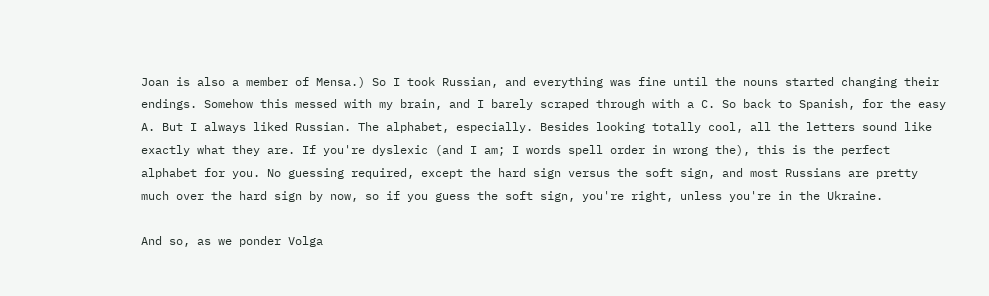Joan is also a member of Mensa.) So I took Russian, and everything was fine until the nouns started changing their endings. Somehow this messed with my brain, and I barely scraped through with a C. So back to Spanish, for the easy A. But I always liked Russian. The alphabet, especially. Besides looking totally cool, all the letters sound like exactly what they are. If you're dyslexic (and I am; I words spell order in wrong the), this is the perfect alphabet for you. No guessing required, except the hard sign versus the soft sign, and most Russians are pretty much over the hard sign by now, so if you guess the soft sign, you're right, unless you're in the Ukraine.

And so, as we ponder Volga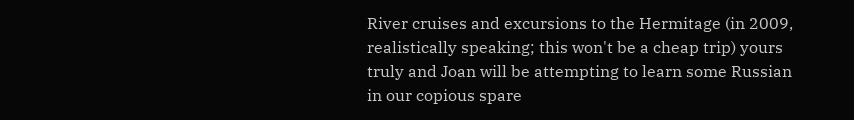River cruises and excursions to the Hermitage (in 2009, realistically speaking; this won't be a cheap trip) yours truly and Joan will be attempting to learn some Russian in our copious spare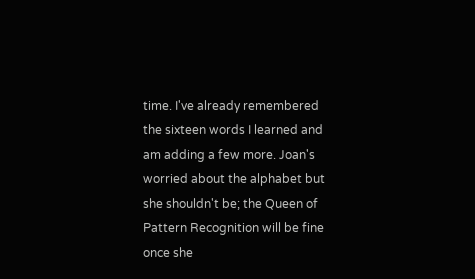time. I've already remembered the sixteen words I learned and am adding a few more. Joan's worried about the alphabet but she shouldn't be; the Queen of Pattern Recognition will be fine once she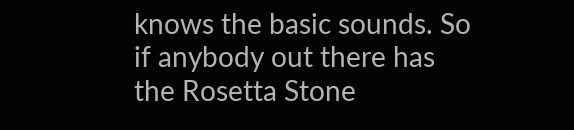knows the basic sounds. So if anybody out there has the Rosetta Stone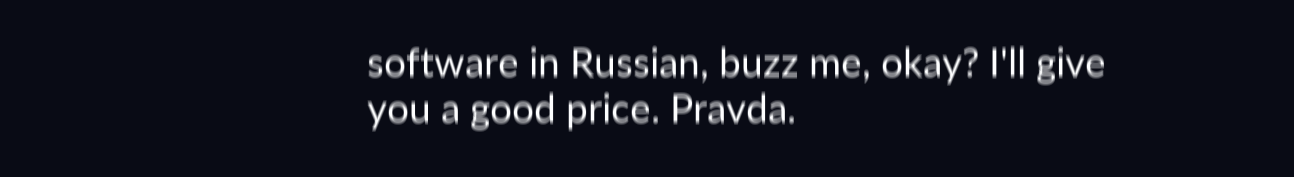software in Russian, buzz me, okay? I'll give you a good price. Pravda.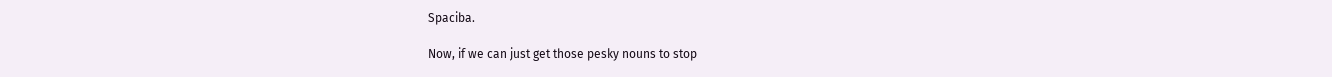Spaciba.

Now, if we can just get those pesky nouns to stop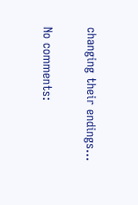changing their endings...

No comments: